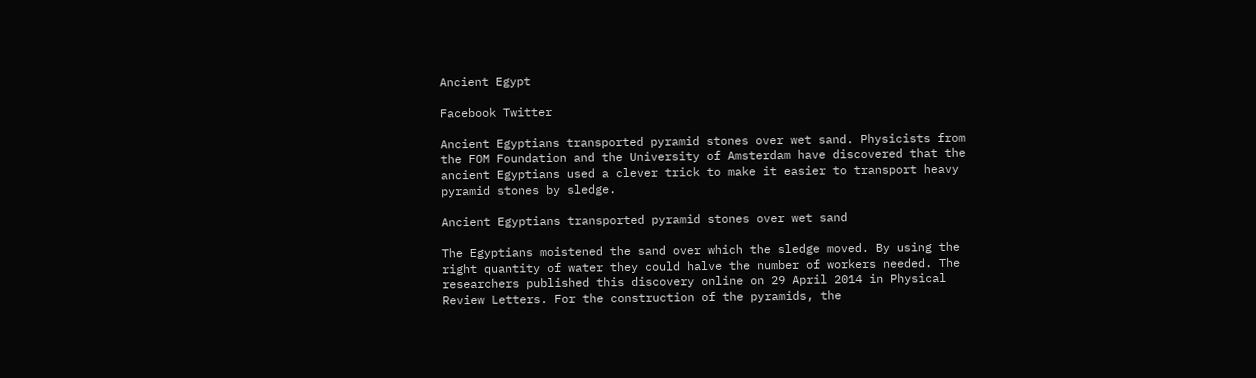Ancient Egypt

Facebook Twitter

Ancient Egyptians transported pyramid stones over wet sand. Physicists from the FOM Foundation and the University of Amsterdam have discovered that the ancient Egyptians used a clever trick to make it easier to transport heavy pyramid stones by sledge.

Ancient Egyptians transported pyramid stones over wet sand

The Egyptians moistened the sand over which the sledge moved. By using the right quantity of water they could halve the number of workers needed. The researchers published this discovery online on 29 April 2014 in Physical Review Letters. For the construction of the pyramids, the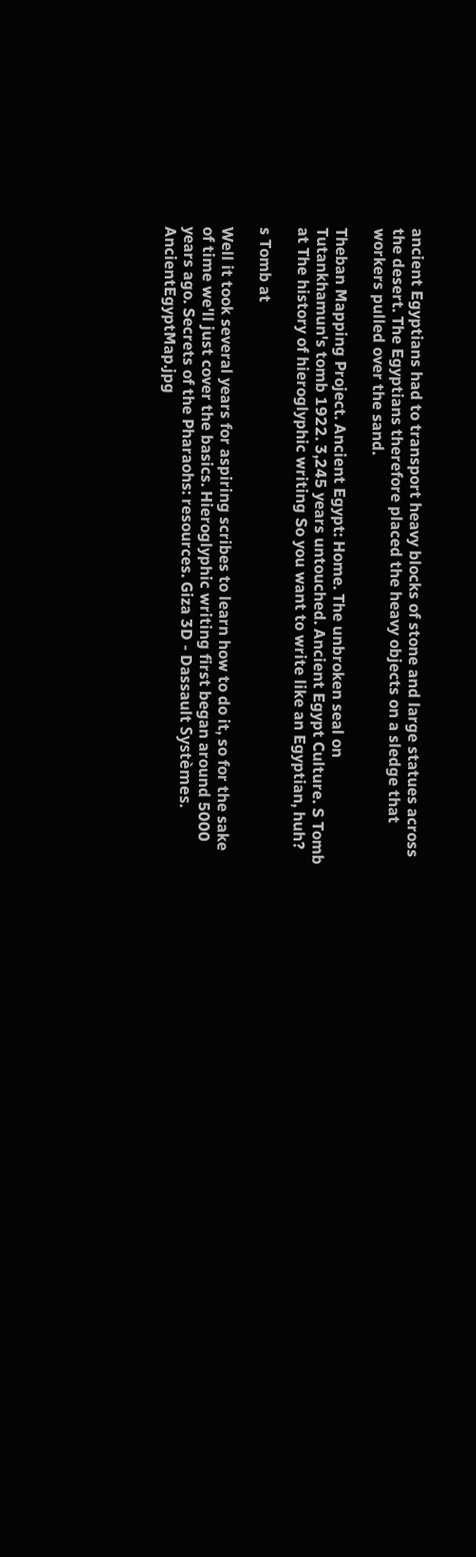ancient Egyptians had to transport heavy blocks of stone and large statues across the desert. The Egyptians therefore placed the heavy objects on a sledge that workers pulled over the sand.

Theban Mapping Project. Ancient Egypt: Home. The unbroken seal on Tutankhamun's tomb 1922. 3,245 years untouched. Ancient Egypt Culture. S Tomb at The history of hieroglyphic writing So you want to write like an Egyptian, huh?

s Tomb at

Well it took several years for aspiring scribes to learn how to do it, so for the sake of time we'll just cover the basics. Hieroglyphic writing first began around 5000 years ago. Secrets of the Pharaohs: resources. Giza 3D - Dassault Systèmes. AncientEgyptMap.jpg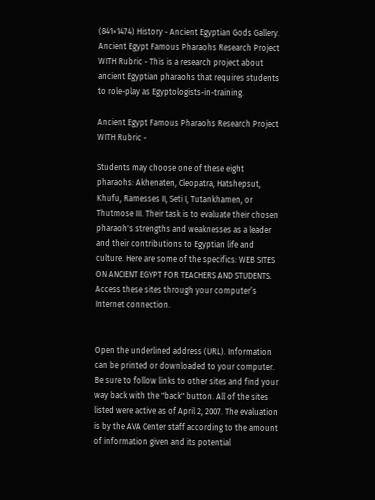(841×1474) History - Ancient Egyptian Gods Gallery. Ancient Egypt Famous Pharaohs Research Project WITH Rubric - This is a research project about ancient Egyptian pharaohs that requires students to role-play as Egyptologists-in-training.

Ancient Egypt Famous Pharaohs Research Project WITH Rubric -

Students may choose one of these eight pharaohs: Akhenaten, Cleopatra, Hatshepsut, Khufu, Ramesses II, Seti I, Tutankhamen, or Thutmose III. Their task is to evaluate their chosen pharaoh's strengths and weaknesses as a leader and their contributions to Egyptian life and culture. Here are some of the specifics: WEB SITES ON ANCIENT EGYPT FOR TEACHERS AND STUDENTS. Access these sites through your computer’s Internet connection.


Open the underlined address (URL). Information can be printed or downloaded to your computer. Be sure to follow links to other sites and find your way back with the "back" button. All of the sites listed were active as of April 2, 2007. The evaluation is by the AVA Center staff according to the amount of information given and its potential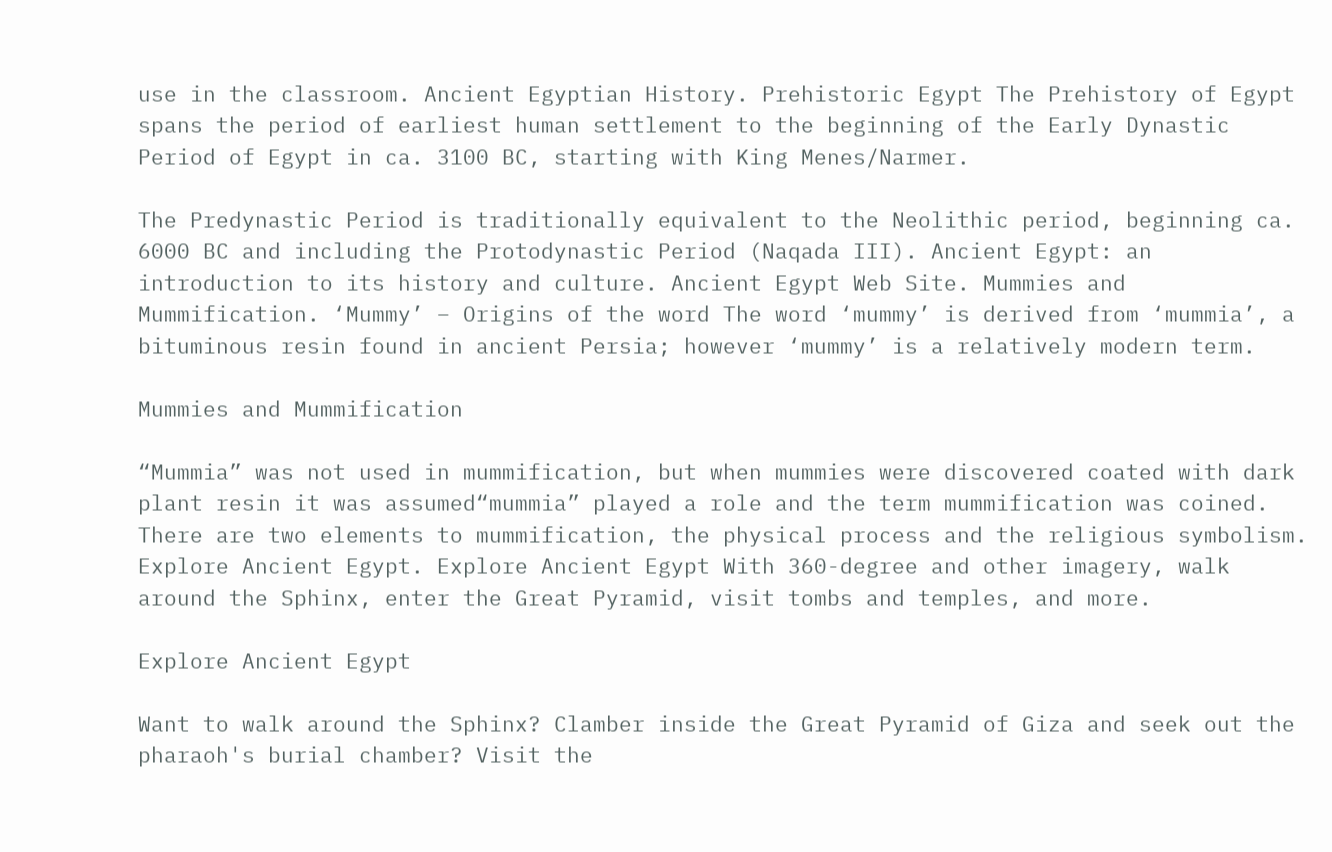use in the classroom. Ancient Egyptian History. Prehistoric Egypt The Prehistory of Egypt spans the period of earliest human settlement to the beginning of the Early Dynastic Period of Egypt in ca. 3100 BC, starting with King Menes/Narmer.

The Predynastic Period is traditionally equivalent to the Neolithic period, beginning ca. 6000 BC and including the Protodynastic Period (Naqada III). Ancient Egypt: an introduction to its history and culture. Ancient Egypt Web Site. Mummies and Mummification. ‘Mummy’ – Origins of the word The word ‘mummy’ is derived from ‘mummia’, a bituminous resin found in ancient Persia; however ‘mummy’ is a relatively modern term.

Mummies and Mummification

“Mummia” was not used in mummification, but when mummies were discovered coated with dark plant resin it was assumed“mummia” played a role and the term mummification was coined. There are two elements to mummification, the physical process and the religious symbolism. Explore Ancient Egypt. Explore Ancient Egypt With 360-degree and other imagery, walk around the Sphinx, enter the Great Pyramid, visit tombs and temples, and more.

Explore Ancient Egypt

Want to walk around the Sphinx? Clamber inside the Great Pyramid of Giza and seek out the pharaoh's burial chamber? Visit the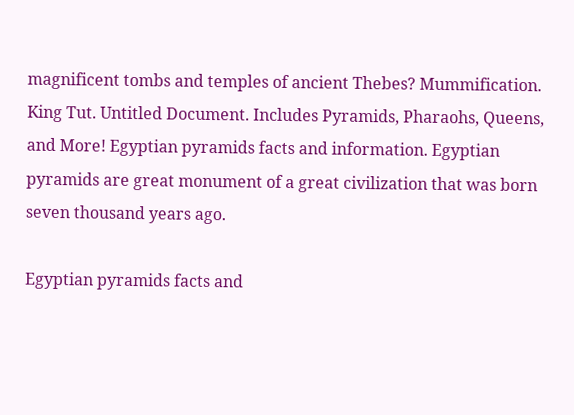magnificent tombs and temples of ancient Thebes? Mummification. King Tut. Untitled Document. Includes Pyramids, Pharaohs, Queens, and More! Egyptian pyramids facts and information. Egyptian pyramids are great monument of a great civilization that was born seven thousand years ago.

Egyptian pyramids facts and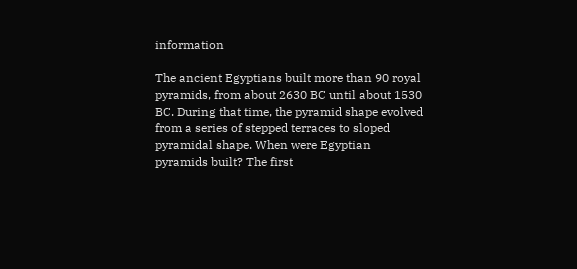information

The ancient Egyptians built more than 90 royal pyramids, from about 2630 BC until about 1530 BC. During that time, the pyramid shape evolved from a series of stepped terraces to sloped pyramidal shape. When were Egyptian pyramids built? The first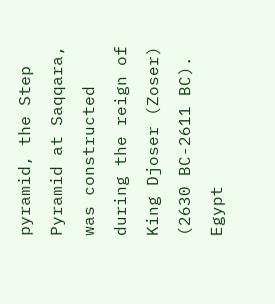pyramid, the Step Pyramid at Saqqara, was constructed during the reign of King Djoser (Zoser) (2630 BC-2611 BC). Egypt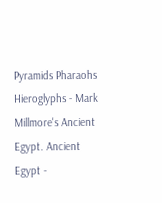Pyramids Pharaohs Hieroglyphs - Mark Millmore's Ancient Egypt. Ancient Egypt -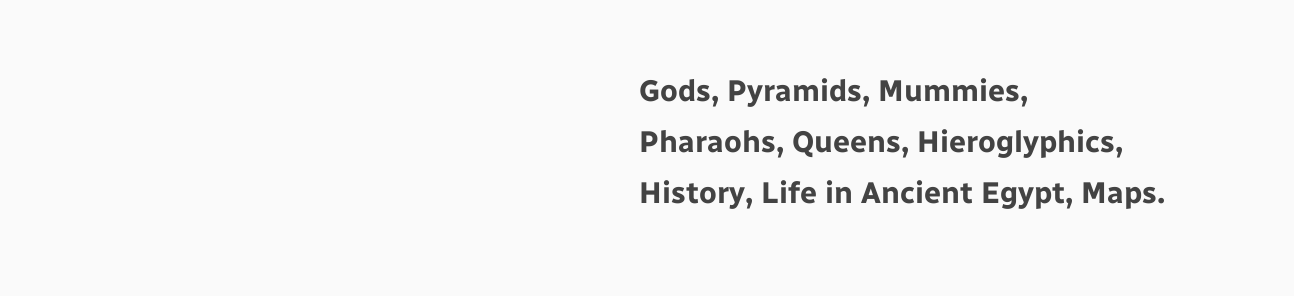Gods, Pyramids, Mummies, Pharaohs, Queens, Hieroglyphics, History, Life in Ancient Egypt, Maps.